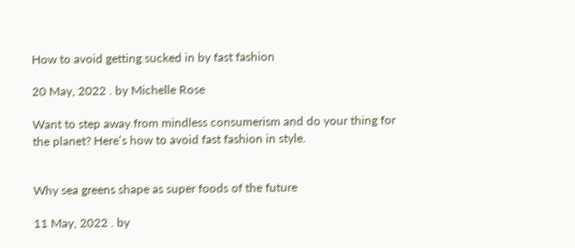How to avoid getting sucked in by fast fashion

20 May, 2022 . by Michelle Rose

Want to step away from mindless consumerism and do your thing for the planet? Here’s how to avoid fast fashion in style.


Why sea greens shape as super foods of the future

11 May, 2022 . by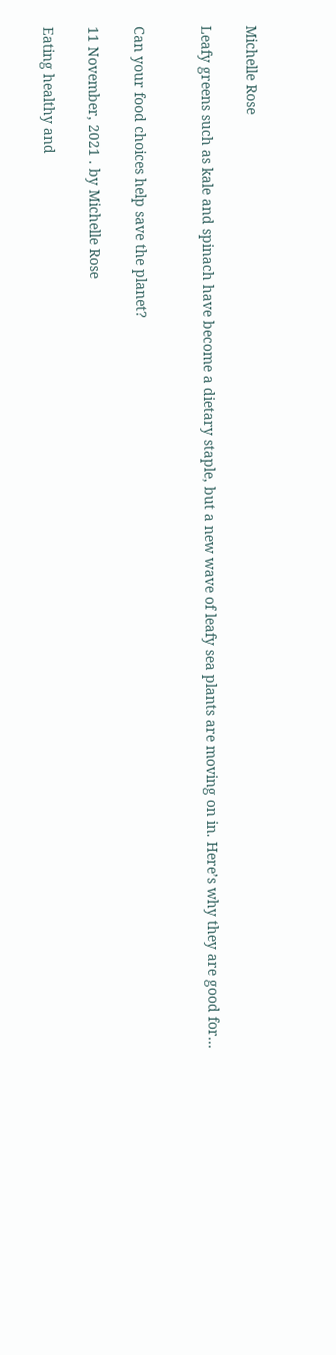Michelle Rose

Leafy greens such as kale and spinach have become a dietary staple, but a new wave of leafy sea plants are moving on in. Here’s why they are good for…


Can your food choices help save the planet?

11 November, 2021 . by Michelle Rose

Eating healthy and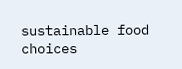sustainable food choices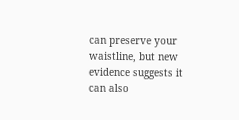can preserve your waistline, but new evidence suggests it can also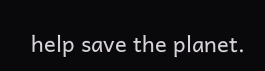help save the planet.